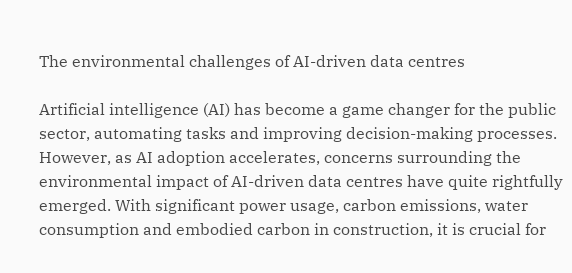The environmental challenges of AI-driven data centres

Artificial intelligence (AI) has become a game changer for the public sector, automating tasks and improving decision-making processes. However, as AI adoption accelerates, concerns surrounding the environmental impact of AI-driven data centres have quite rightfully emerged. With significant power usage, carbon emissions, water consumption and embodied carbon in construction, it is crucial for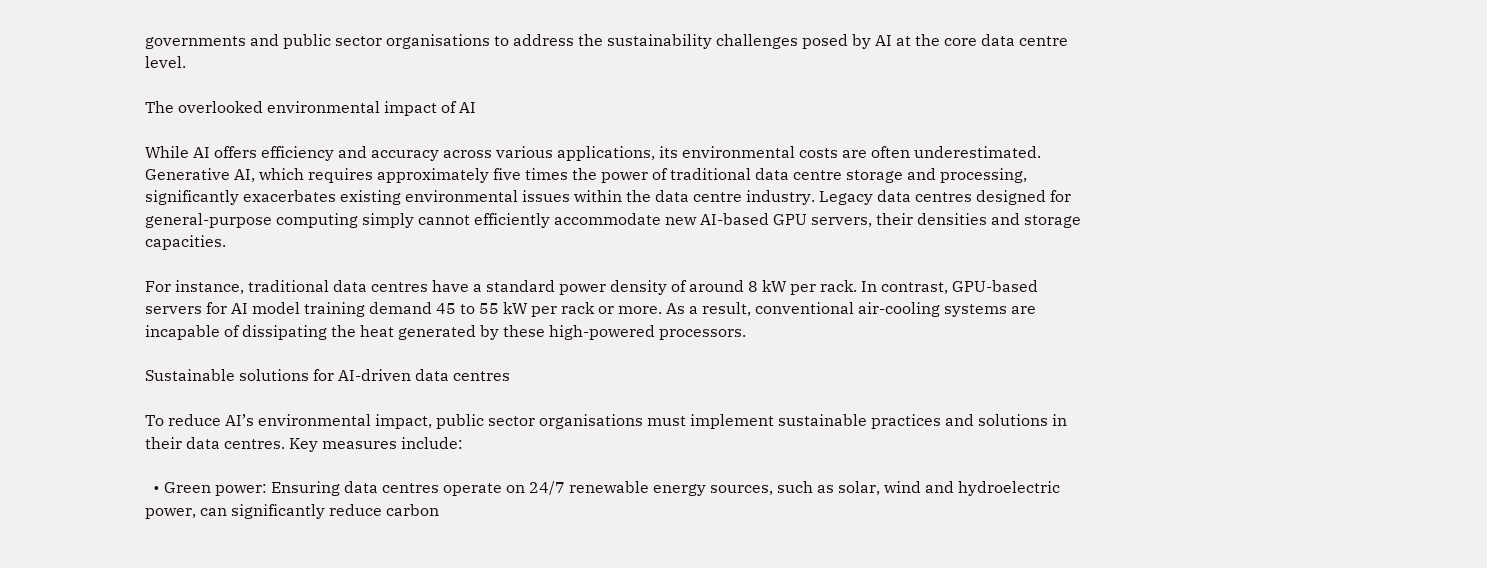governments and public sector organisations to address the sustainability challenges posed by AI at the core data centre level.

The overlooked environmental impact of AI

While AI offers efficiency and accuracy across various applications, its environmental costs are often underestimated. Generative AI, which requires approximately five times the power of traditional data centre storage and processing, significantly exacerbates existing environmental issues within the data centre industry. Legacy data centres designed for general-purpose computing simply cannot efficiently accommodate new AI-based GPU servers, their densities and storage capacities.

For instance, traditional data centres have a standard power density of around 8 kW per rack. In contrast, GPU-based servers for AI model training demand 45 to 55 kW per rack or more. As a result, conventional air-cooling systems are incapable of dissipating the heat generated by these high-powered processors.

Sustainable solutions for AI-driven data centres

To reduce AI’s environmental impact, public sector organisations must implement sustainable practices and solutions in their data centres. Key measures include:

  • Green power: Ensuring data centres operate on 24/7 renewable energy sources, such as solar, wind and hydroelectric power, can significantly reduce carbon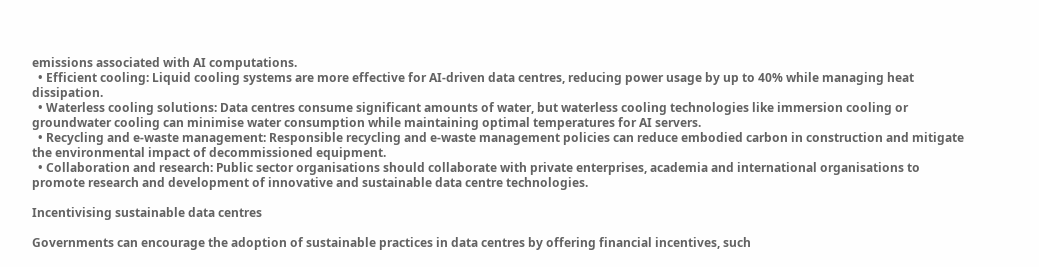emissions associated with AI computations.
  • Efficient cooling: Liquid cooling systems are more effective for AI-driven data centres, reducing power usage by up to 40% while managing heat dissipation.
  • Waterless cooling solutions: Data centres consume significant amounts of water, but waterless cooling technologies like immersion cooling or groundwater cooling can minimise water consumption while maintaining optimal temperatures for AI servers.
  • Recycling and e-waste management: Responsible recycling and e-waste management policies can reduce embodied carbon in construction and mitigate the environmental impact of decommissioned equipment.
  • Collaboration and research: Public sector organisations should collaborate with private enterprises, academia and international organisations to promote research and development of innovative and sustainable data centre technologies.

Incentivising sustainable data centres

Governments can encourage the adoption of sustainable practices in data centres by offering financial incentives, such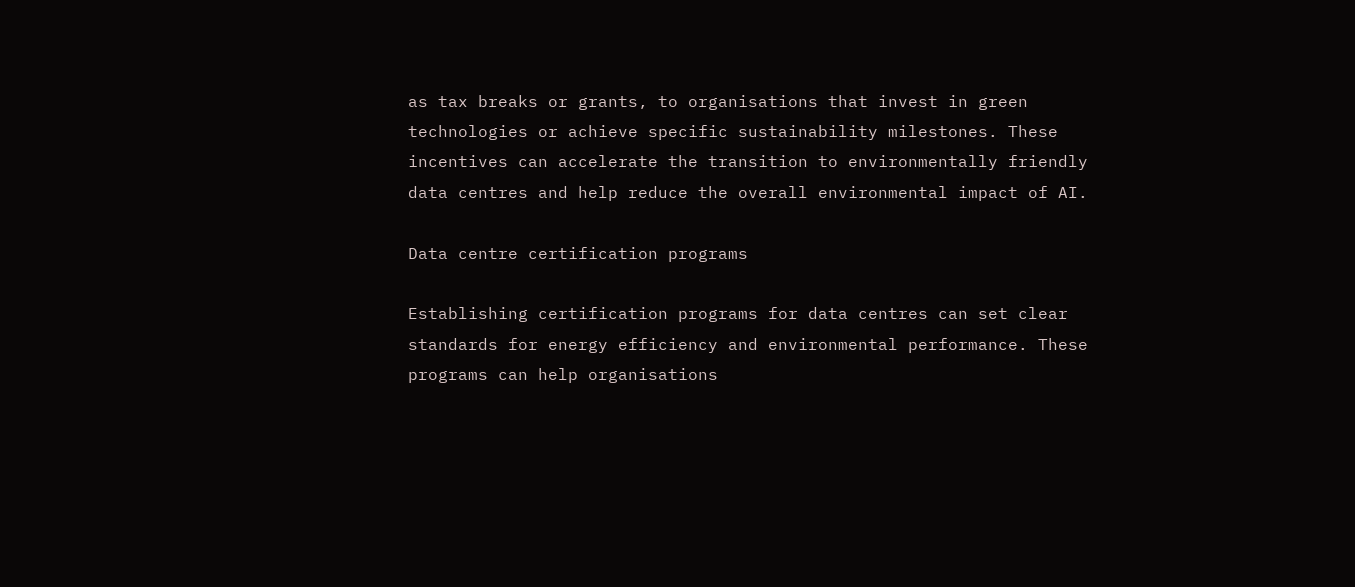as tax breaks or grants, to organisations that invest in green technologies or achieve specific sustainability milestones. These incentives can accelerate the transition to environmentally friendly data centres and help reduce the overall environmental impact of AI.

Data centre certification programs

Establishing certification programs for data centres can set clear standards for energy efficiency and environmental performance. These programs can help organisations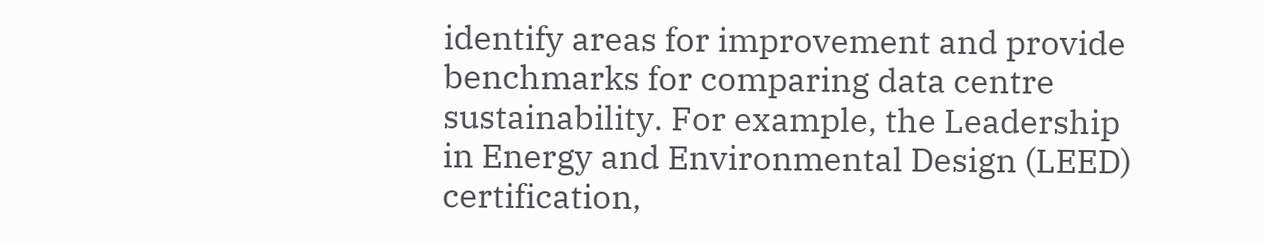identify areas for improvement and provide benchmarks for comparing data centre sustainability. For example, the Leadership in Energy and Environmental Design (LEED) certification,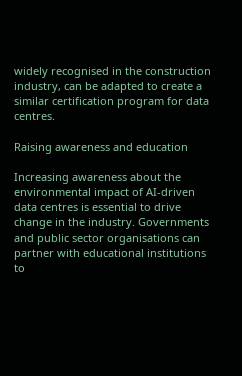widely recognised in the construction industry, can be adapted to create a similar certification program for data centres.

Raising awareness and education

Increasing awareness about the environmental impact of AI-driven data centres is essential to drive change in the industry. Governments and public sector organisations can partner with educational institutions to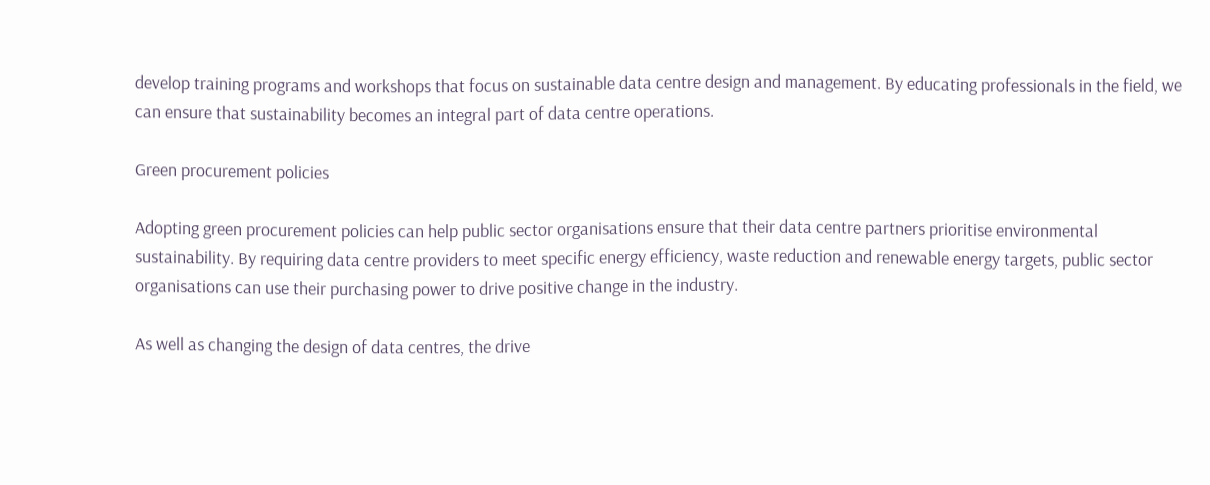develop training programs and workshops that focus on sustainable data centre design and management. By educating professionals in the field, we can ensure that sustainability becomes an integral part of data centre operations.

Green procurement policies

Adopting green procurement policies can help public sector organisations ensure that their data centre partners prioritise environmental sustainability. By requiring data centre providers to meet specific energy efficiency, waste reduction and renewable energy targets, public sector organisations can use their purchasing power to drive positive change in the industry.

As well as changing the design of data centres, the drive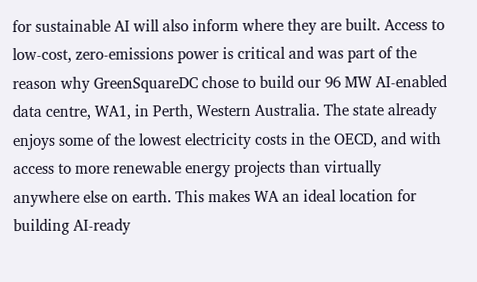for sustainable AI will also inform where they are built. Access to low-cost, zero-emissions power is critical and was part of the reason why GreenSquareDC chose to build our 96 MW AI-enabled data centre, WA1, in Perth, Western Australia. The state already enjoys some of the lowest electricity costs in the OECD, and with access to more renewable energy projects than virtually anywhere else on earth. This makes WA an ideal location for building AI-ready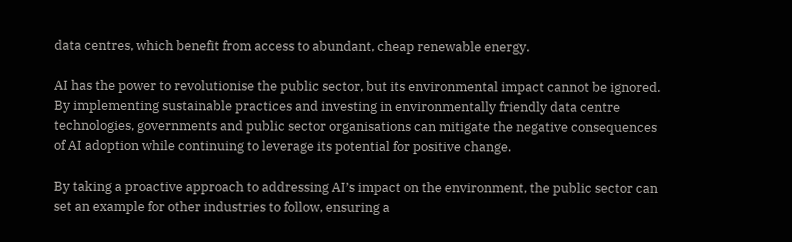data centres, which benefit from access to abundant, cheap renewable energy.

AI has the power to revolutionise the public sector, but its environmental impact cannot be ignored. By implementing sustainable practices and investing in environmentally friendly data centre technologies, governments and public sector organisations can mitigate the negative consequences of AI adoption while continuing to leverage its potential for positive change.

By taking a proactive approach to addressing AI’s impact on the environment, the public sector can set an example for other industries to follow, ensuring a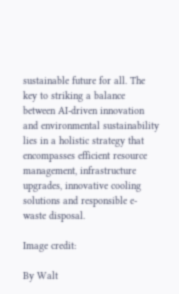sustainable future for all. The key to striking a balance between AI-driven innovation and environmental sustainability lies in a holistic strategy that encompasses efficient resource management, infrastructure upgrades, innovative cooling solutions and responsible e-waste disposal.

Image credit:

By Walt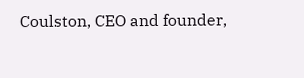Coulston, CEO and founder,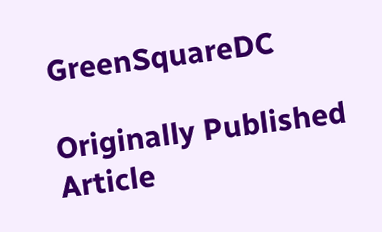GreenSquareDC

Originally Published Article